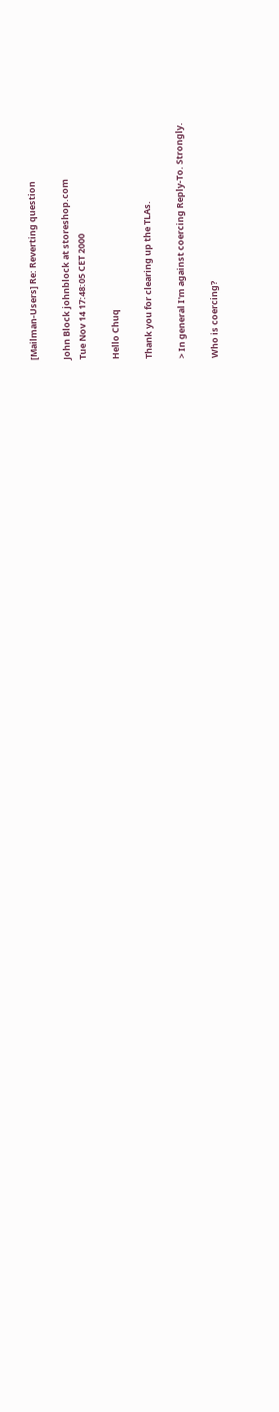[Mailman-Users] Re: Reverting question

John Block johnblock at storeshop.com
Tue Nov 14 17:48:05 CET 2000

Hello Chuq

Thank you for clearing up the TLAs.

> In general I'm against coercing Reply-To. Strongly.

Who is coercing?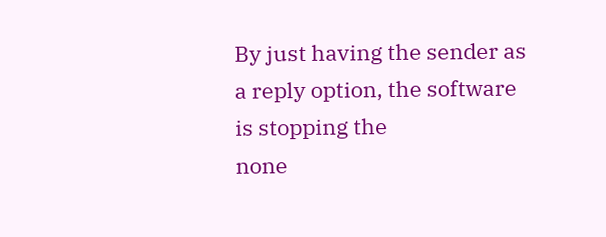By just having the sender as a reply option, the software is stopping the
none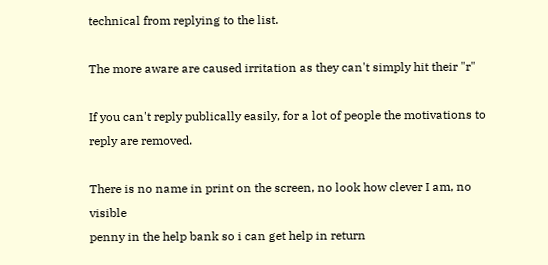technical from replying to the list.

The more aware are caused irritation as they can't simply hit their "r"

If you can't reply publically easily, for a lot of people the motivations to
reply are removed.

There is no name in print on the screen, no look how clever I am, no visible
penny in the help bank so i can get help in return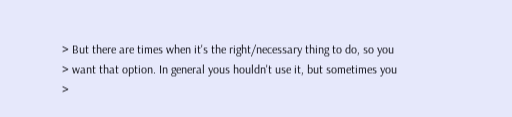> But there are times when it's the right/necessary thing to do, so you
> want that option. In general yous houldn't use it, but sometimes you
>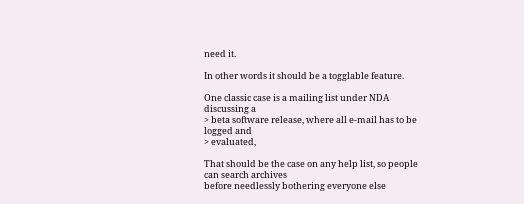need it.

In other words it should be a togglable feature.

One classic case is a mailing list under NDA discussing a
> beta software release, where all e-mail has to be logged and
> evaluated,

That should be the case on any help list, so people can search archives
before needlessly bothering everyone else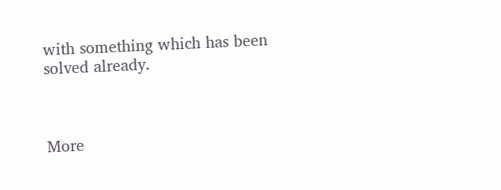with something which has been
solved already.



More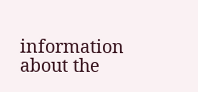information about the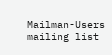Mailman-Users mailing list